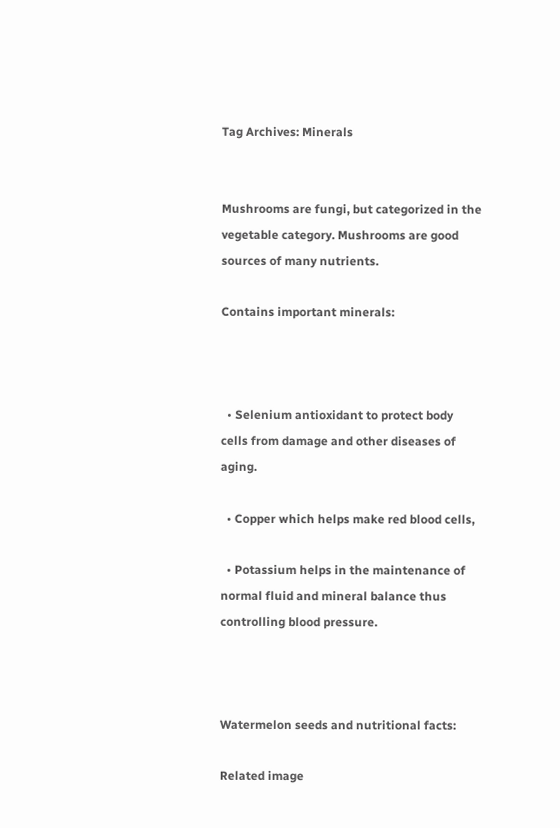Tag Archives: Minerals


Mushrooms are fungi, but categorized in the vegetable category. Mushrooms are good sources of many nutrients.

Contains important minerals:



  • Selenium antioxidant to protect body cells from damage and other diseases of aging.

  • Copper which helps make red blood cells,

  • Potassium helps in the maintenance of normal fluid and mineral balance thus controlling blood pressure.



Watermelon seeds and nutritional facts:

Related image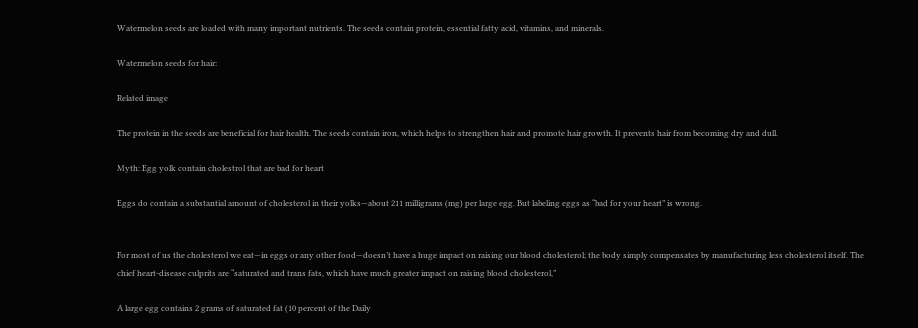Watermelon seeds are loaded with many important nutrients. The seeds contain protein, essential fatty acid, vitamins, and minerals.

Watermelon seeds for hair:

Related image

The protein in the seeds are beneficial for hair health. The seeds contain iron, which helps to strengthen hair and promote hair growth. It prevents hair from becoming dry and dull.

Myth: Egg yolk contain cholestrol that are bad for heart

Eggs do contain a substantial amount of cholesterol in their yolks—about 211 milligrams (mg) per large egg. But labeling eggs as “bad for your heart” is wrong.


For most of us the cholesterol we eat—in eggs or any other food—doesn’t have a huge impact on raising our blood cholesterol; the body simply compensates by manufacturing less cholesterol itself. The chief heart-disease culprits are “saturated and trans fats, which have much greater impact on raising blood cholesterol,”

A large egg contains 2 grams of saturated fat (10 percent of the Daily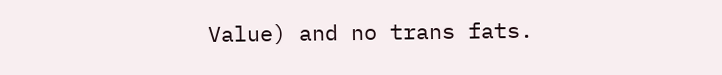Value) and no trans fats.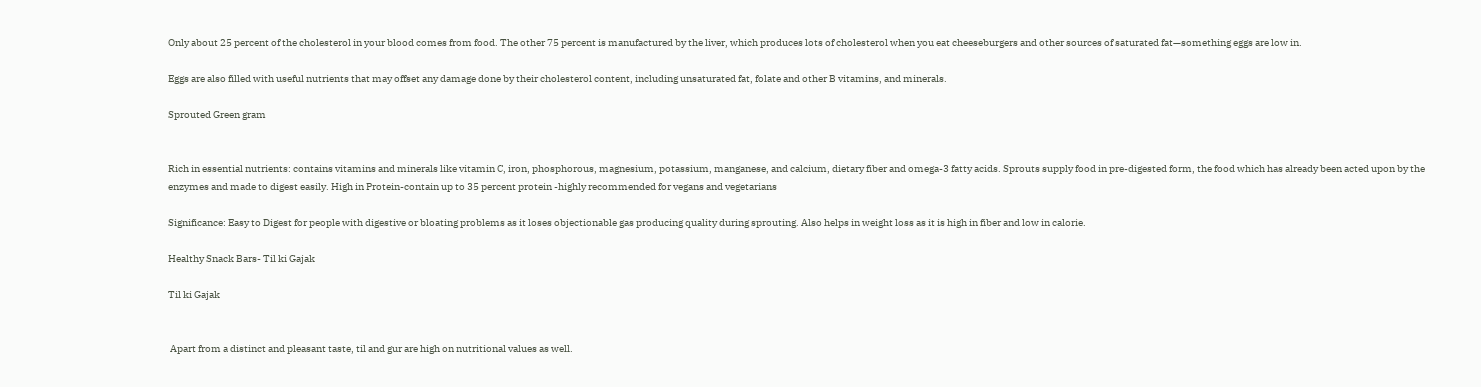Only about 25 percent of the cholesterol in your blood comes from food. The other 75 percent is manufactured by the liver, which produces lots of cholesterol when you eat cheeseburgers and other sources of saturated fat—something eggs are low in.

Eggs are also filled with useful nutrients that may offset any damage done by their cholesterol content, including unsaturated fat, folate and other B vitamins, and minerals.

Sprouted Green gram


Rich in essential nutrients: contains vitamins and minerals like vitamin C, iron, phosphorous, magnesium, potassium, manganese, and calcium, dietary fiber and omega-3 fatty acids. Sprouts supply food in pre-digested form, the food which has already been acted upon by the enzymes and made to digest easily. High in Protein-contain up to 35 percent protein -highly recommended for vegans and vegetarians

Significance: Easy to Digest for people with digestive or bloating problems as it loses objectionable gas producing quality during sprouting. Also helps in weight loss as it is high in fiber and low in calorie.

Healthy Snack Bars- Til ki Gajak

Til ki Gajak


 Apart from a distinct and pleasant taste, til and gur are high on nutritional values as well.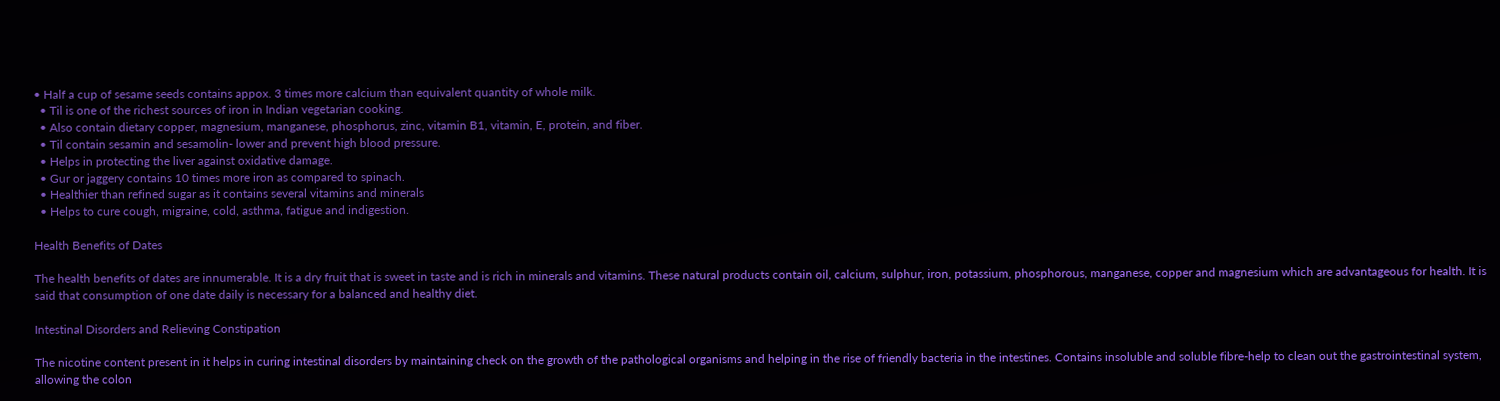• Half a cup of sesame seeds contains appox. 3 times more calcium than equivalent quantity of whole milk.
  • Til is one of the richest sources of iron in Indian vegetarian cooking.
  • Also contain dietary copper, magnesium, manganese, phosphorus, zinc, vitamin B1, vitamin, E, protein, and fiber.
  • Til contain sesamin and sesamolin- lower and prevent high blood pressure.
  • Helps in protecting the liver against oxidative damage.
  • Gur or jaggery contains 10 times more iron as compared to spinach.
  • Healthier than refined sugar as it contains several vitamins and minerals
  • Helps to cure cough, migraine, cold, asthma, fatigue and indigestion.

Health Benefits of Dates

The health benefits of dates are innumerable. It is a dry fruit that is sweet in taste and is rich in minerals and vitamins. These natural products contain oil, calcium, sulphur, iron, potassium, phosphorous, manganese, copper and magnesium which are advantageous for health. It is said that consumption of one date daily is necessary for a balanced and healthy diet.

Intestinal Disorders and Relieving Constipation

The nicotine content present in it helps in curing intestinal disorders by maintaining check on the growth of the pathological organisms and helping in the rise of friendly bacteria in the intestines. Contains insoluble and soluble fibre-help to clean out the gastrointestinal system, allowing the colon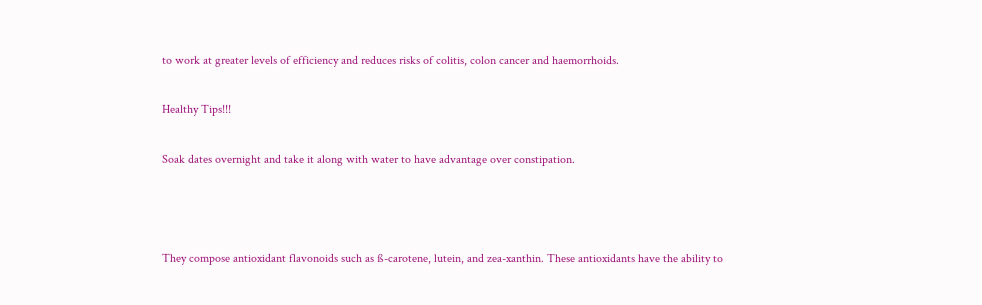to work at greater levels of efficiency and reduces risks of colitis, colon cancer and haemorrhoids.

Healthy Tips!!!

Soak dates overnight and take it along with water to have advantage over constipation.



They compose antioxidant flavonoids such as ß-carotene, lutein, and zea-xanthin. These antioxidants have the ability to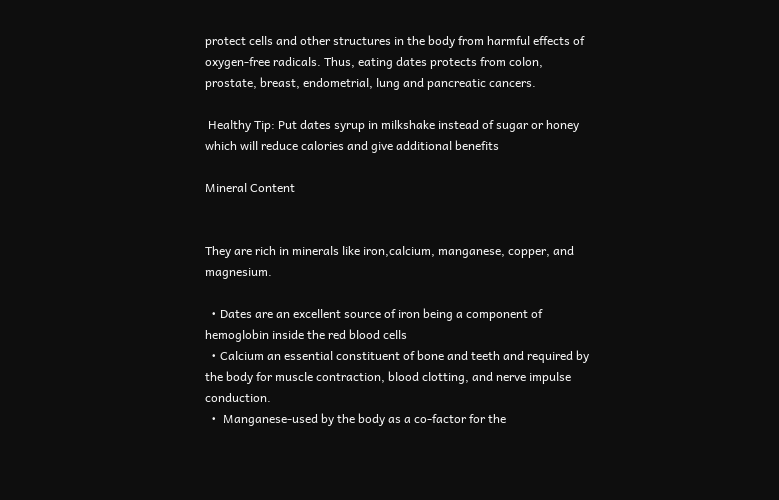protect cells and other structures in the body from harmful effects of oxygen-free radicals. Thus, eating dates protects from colon, prostate, breast, endometrial, lung and pancreatic cancers.

 Healthy Tip: Put dates syrup in milkshake instead of sugar or honey which will reduce calories and give additional benefits

Mineral Content


They are rich in minerals like iron,calcium, manganese, copper, and magnesium.

  • Dates are an excellent source of iron being a component of hemoglobin inside the red blood cells
  • Calcium an essential constituent of bone and teeth and required by the body for muscle contraction, blood clotting, and nerve impulse conduction.
  •  Manganese-used by the body as a co-factor for the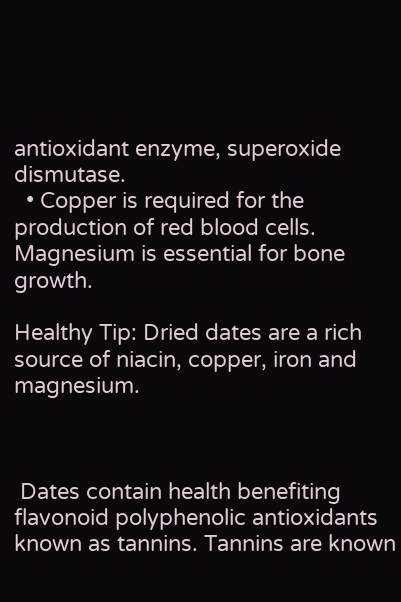antioxidant enzyme, superoxide dismutase.
  • Copper is required for the production of red blood cells. Magnesium is essential for bone growth.

Healthy Tip: Dried dates are a rich source of niacin, copper, iron and magnesium.



 Dates contain health benefiting flavonoid polyphenolic antioxidants known as tannins. Tannins are known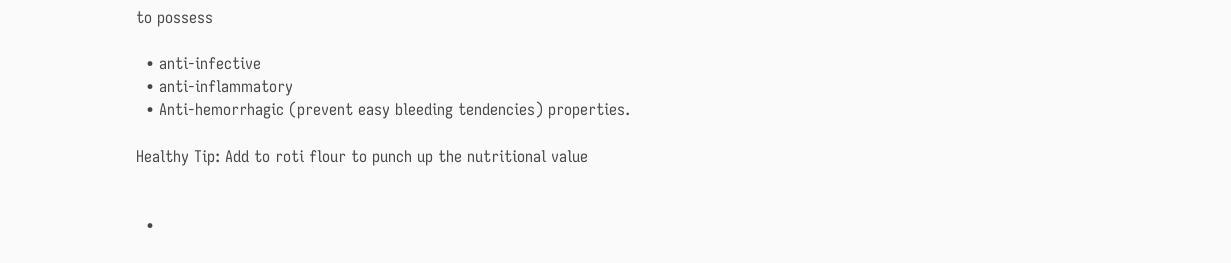to possess

  • anti-infective
  • anti-inflammatory
  • Anti-hemorrhagic (prevent easy bleeding tendencies) properties.

Healthy Tip: Add to roti flour to punch up the nutritional value


  •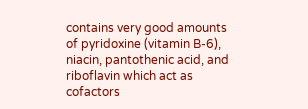contains very good amounts of pyridoxine (vitamin B-6), niacin, pantothenic acid, and riboflavin which act as cofactors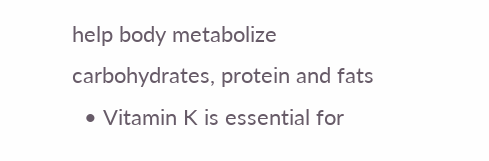help body metabolize carbohydrates, protein and fats
  • Vitamin K is essential for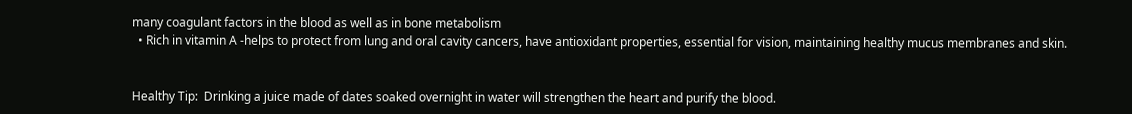many coagulant factors in the blood as well as in bone metabolism
  • Rich in vitamin A -helps to protect from lung and oral cavity cancers, have antioxidant properties, essential for vision, maintaining healthy mucus membranes and skin.


Healthy Tip:  Drinking a juice made of dates soaked overnight in water will strengthen the heart and purify the blood.